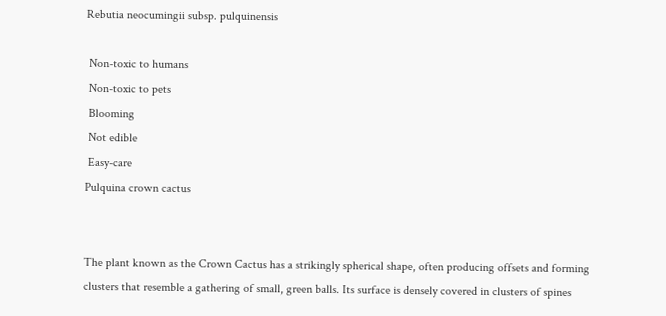Rebutia neocumingii subsp. pulquinensis

 Non-toxic to humans
 Non-toxic to pets
 Blooming
 Not edible
 Easy-care
Pulquina crown cactus


The plant known as the Crown Cactus has a strikingly spherical shape, often producing offsets and forming clusters that resemble a gathering of small, green balls. Its surface is densely covered in clusters of spines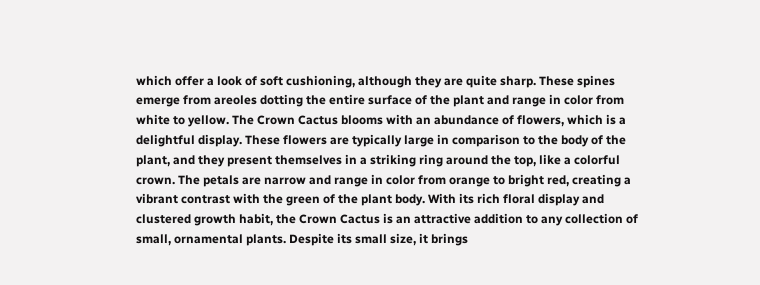which offer a look of soft cushioning, although they are quite sharp. These spines emerge from areoles dotting the entire surface of the plant and range in color from white to yellow. The Crown Cactus blooms with an abundance of flowers, which is a delightful display. These flowers are typically large in comparison to the body of the plant, and they present themselves in a striking ring around the top, like a colorful crown. The petals are narrow and range in color from orange to bright red, creating a vibrant contrast with the green of the plant body. With its rich floral display and clustered growth habit, the Crown Cactus is an attractive addition to any collection of small, ornamental plants. Despite its small size, it brings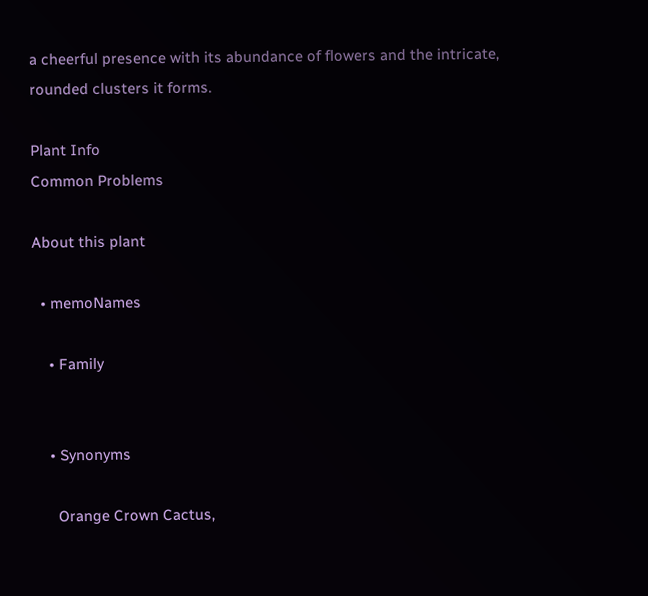a cheerful presence with its abundance of flowers and the intricate, rounded clusters it forms.

Plant Info
Common Problems

About this plant

  • memoNames

    • Family


    • Synonyms

      Orange Crown Cactus,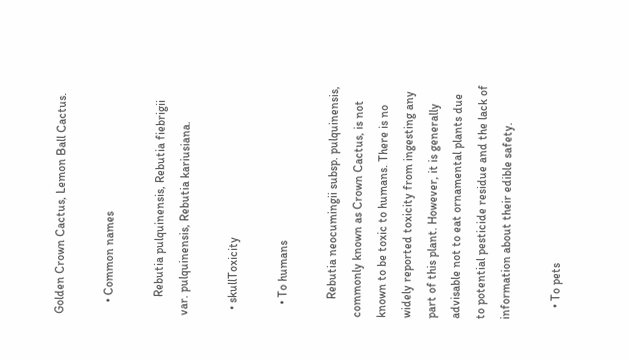Golden Crown Cactus, Lemon Ball Cactus.

    • Common names

      Rebutia pulquinensis, Rebutia fiebrigii var. pulquinensis, Rebutia kariusiana.

  • skullToxicity

    • To humans

      Rebutia neocumingii subsp. pulquinensis, commonly known as Crown Cactus, is not known to be toxic to humans. There is no widely reported toxicity from ingesting any part of this plant. However, it is generally advisable not to eat ornamental plants due to potential pesticide residue and the lack of information about their edible safety.

    • To pets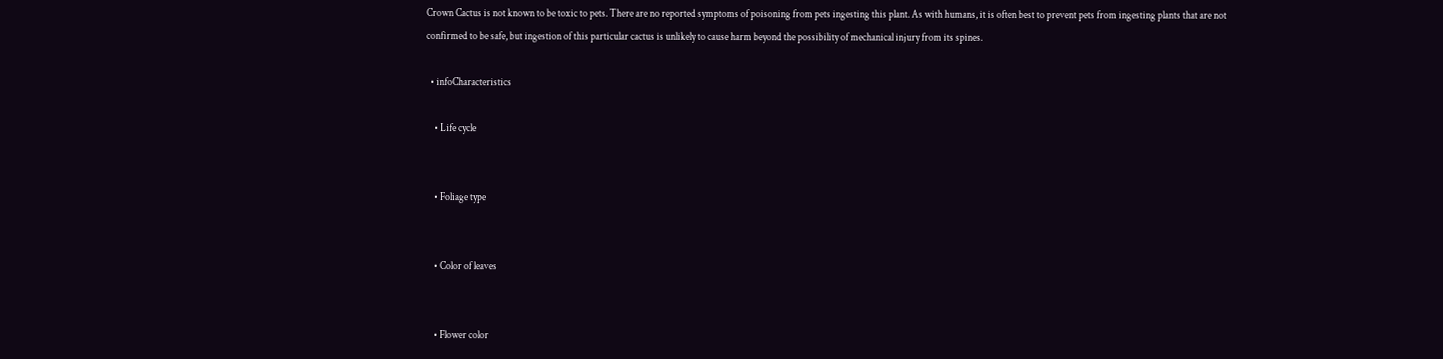Crown Cactus is not known to be toxic to pets. There are no reported symptoms of poisoning from pets ingesting this plant. As with humans, it is often best to prevent pets from ingesting plants that are not confirmed to be safe, but ingestion of this particular cactus is unlikely to cause harm beyond the possibility of mechanical injury from its spines.

  • infoCharacteristics

    • Life cycle


    • Foliage type


    • Color of leaves


    • Flower color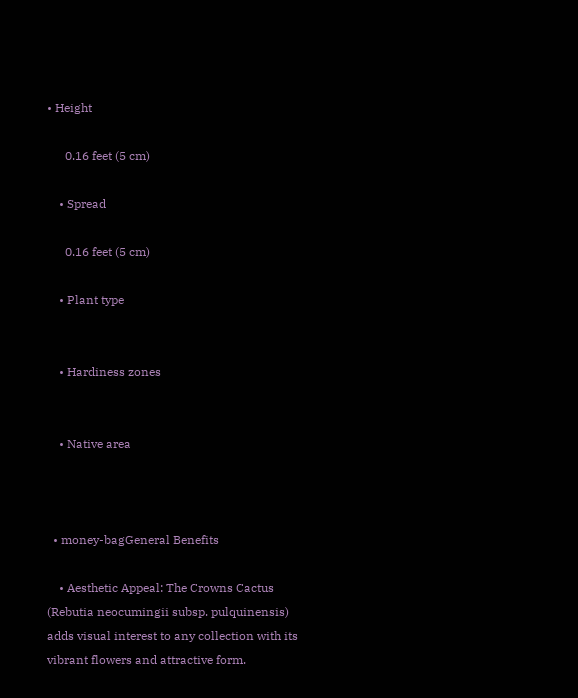• Height

      0.16 feet (5 cm)

    • Spread

      0.16 feet (5 cm)

    • Plant type


    • Hardiness zones


    • Native area



  • money-bagGeneral Benefits

    • Aesthetic Appeal: The Crowns Cactus (Rebutia neocumingii subsp. pulquinensis) adds visual interest to any collection with its vibrant flowers and attractive form.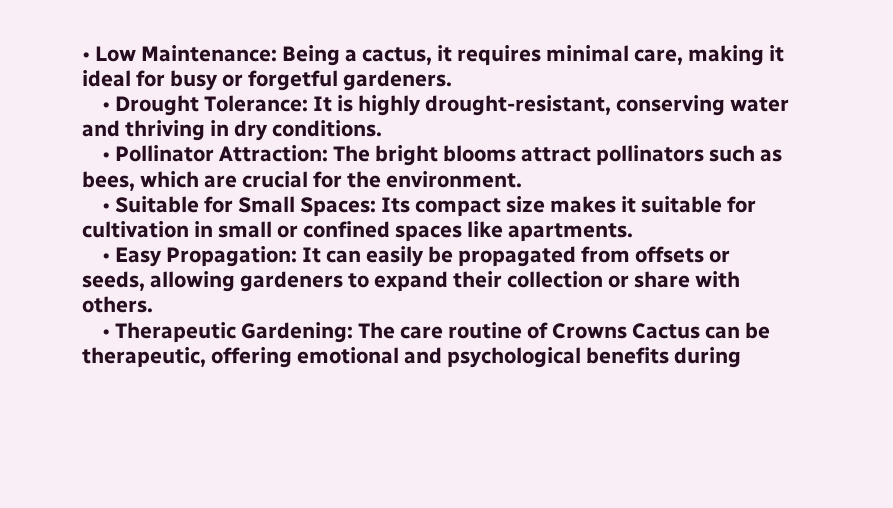• Low Maintenance: Being a cactus, it requires minimal care, making it ideal for busy or forgetful gardeners.
    • Drought Tolerance: It is highly drought-resistant, conserving water and thriving in dry conditions.
    • Pollinator Attraction: The bright blooms attract pollinators such as bees, which are crucial for the environment.
    • Suitable for Small Spaces: Its compact size makes it suitable for cultivation in small or confined spaces like apartments.
    • Easy Propagation: It can easily be propagated from offsets or seeds, allowing gardeners to expand their collection or share with others.
    • Therapeutic Gardening: The care routine of Crowns Cactus can be therapeutic, offering emotional and psychological benefits during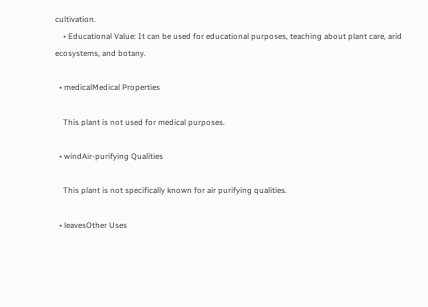cultivation.
    • Educational Value: It can be used for educational purposes, teaching about plant care, arid ecosystems, and botany.

  • medicalMedical Properties

    This plant is not used for medical purposes.

  • windAir-purifying Qualities

    This plant is not specifically known for air purifying qualities.

  • leavesOther Uses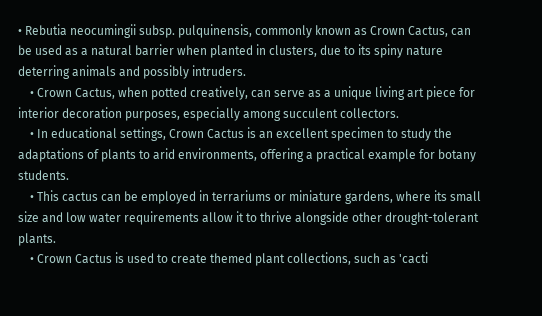• Rebutia neocumingii subsp. pulquinensis, commonly known as Crown Cactus, can be used as a natural barrier when planted in clusters, due to its spiny nature deterring animals and possibly intruders.
    • Crown Cactus, when potted creatively, can serve as a unique living art piece for interior decoration purposes, especially among succulent collectors.
    • In educational settings, Crown Cactus is an excellent specimen to study the adaptations of plants to arid environments, offering a practical example for botany students.
    • This cactus can be employed in terrariums or miniature gardens, where its small size and low water requirements allow it to thrive alongside other drought-tolerant plants.
    • Crown Cactus is used to create themed plant collections, such as 'cacti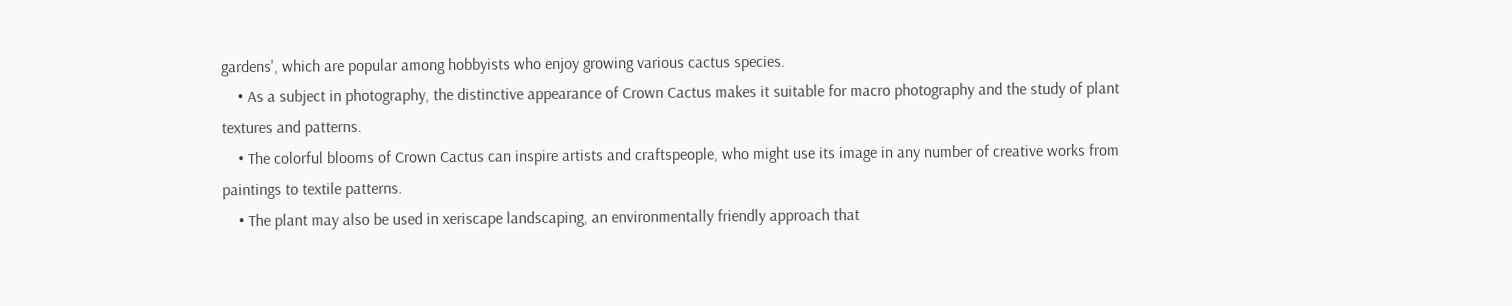gardens', which are popular among hobbyists who enjoy growing various cactus species.
    • As a subject in photography, the distinctive appearance of Crown Cactus makes it suitable for macro photography and the study of plant textures and patterns.
    • The colorful blooms of Crown Cactus can inspire artists and craftspeople, who might use its image in any number of creative works from paintings to textile patterns.
    • The plant may also be used in xeriscape landscaping, an environmentally friendly approach that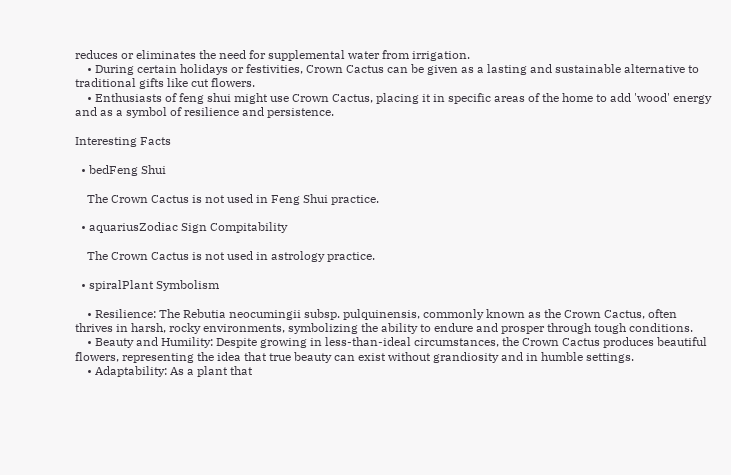reduces or eliminates the need for supplemental water from irrigation.
    • During certain holidays or festivities, Crown Cactus can be given as a lasting and sustainable alternative to traditional gifts like cut flowers.
    • Enthusiasts of feng shui might use Crown Cactus, placing it in specific areas of the home to add 'wood' energy and as a symbol of resilience and persistence.

Interesting Facts

  • bedFeng Shui

    The Crown Cactus is not used in Feng Shui practice.

  • aquariusZodiac Sign Compitability

    The Crown Cactus is not used in astrology practice.

  • spiralPlant Symbolism

    • Resilience: The Rebutia neocumingii subsp. pulquinensis, commonly known as the Crown Cactus, often thrives in harsh, rocky environments, symbolizing the ability to endure and prosper through tough conditions.
    • Beauty and Humility: Despite growing in less-than-ideal circumstances, the Crown Cactus produces beautiful flowers, representing the idea that true beauty can exist without grandiosity and in humble settings.
    • Adaptability: As a plant that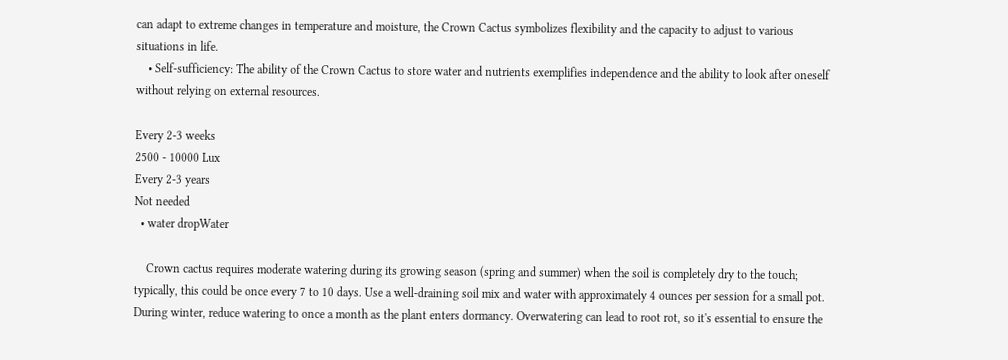can adapt to extreme changes in temperature and moisture, the Crown Cactus symbolizes flexibility and the capacity to adjust to various situations in life.
    • Self-sufficiency: The ability of the Crown Cactus to store water and nutrients exemplifies independence and the ability to look after oneself without relying on external resources.

Every 2-3 weeks
2500 - 10000 Lux
Every 2-3 years
Not needed
  • water dropWater

    Crown cactus requires moderate watering during its growing season (spring and summer) when the soil is completely dry to the touch; typically, this could be once every 7 to 10 days. Use a well-draining soil mix and water with approximately 4 ounces per session for a small pot. During winter, reduce watering to once a month as the plant enters dormancy. Overwatering can lead to root rot, so it's essential to ensure the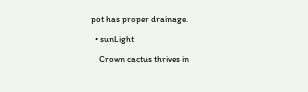pot has proper drainage.

  • sunLight

    Crown cactus thrives in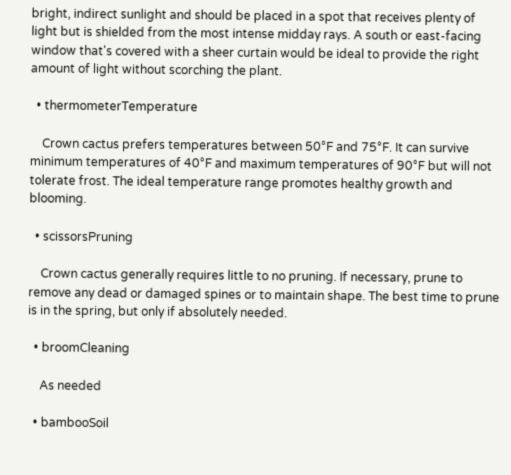bright, indirect sunlight and should be placed in a spot that receives plenty of light but is shielded from the most intense midday rays. A south or east-facing window that's covered with a sheer curtain would be ideal to provide the right amount of light without scorching the plant.

  • thermometerTemperature

    Crown cactus prefers temperatures between 50°F and 75°F. It can survive minimum temperatures of 40°F and maximum temperatures of 90°F but will not tolerate frost. The ideal temperature range promotes healthy growth and blooming.

  • scissorsPruning

    Crown cactus generally requires little to no pruning. If necessary, prune to remove any dead or damaged spines or to maintain shape. The best time to prune is in the spring, but only if absolutely needed.

  • broomCleaning

    As needed

  • bambooSoil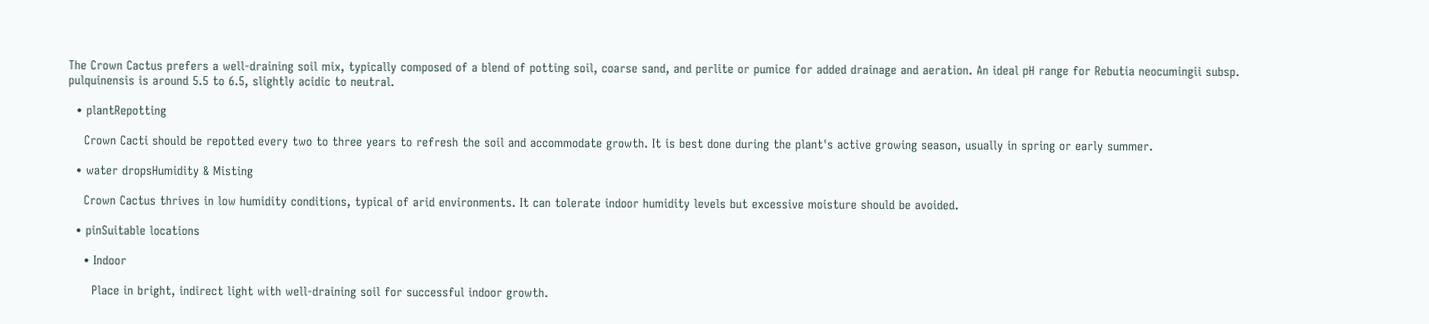The Crown Cactus prefers a well-draining soil mix, typically composed of a blend of potting soil, coarse sand, and perlite or pumice for added drainage and aeration. An ideal pH range for Rebutia neocumingii subsp. pulquinensis is around 5.5 to 6.5, slightly acidic to neutral.

  • plantRepotting

    Crown Cacti should be repotted every two to three years to refresh the soil and accommodate growth. It is best done during the plant's active growing season, usually in spring or early summer.

  • water dropsHumidity & Misting

    Crown Cactus thrives in low humidity conditions, typical of arid environments. It can tolerate indoor humidity levels but excessive moisture should be avoided.

  • pinSuitable locations

    • Indoor

      Place in bright, indirect light with well-draining soil for successful indoor growth.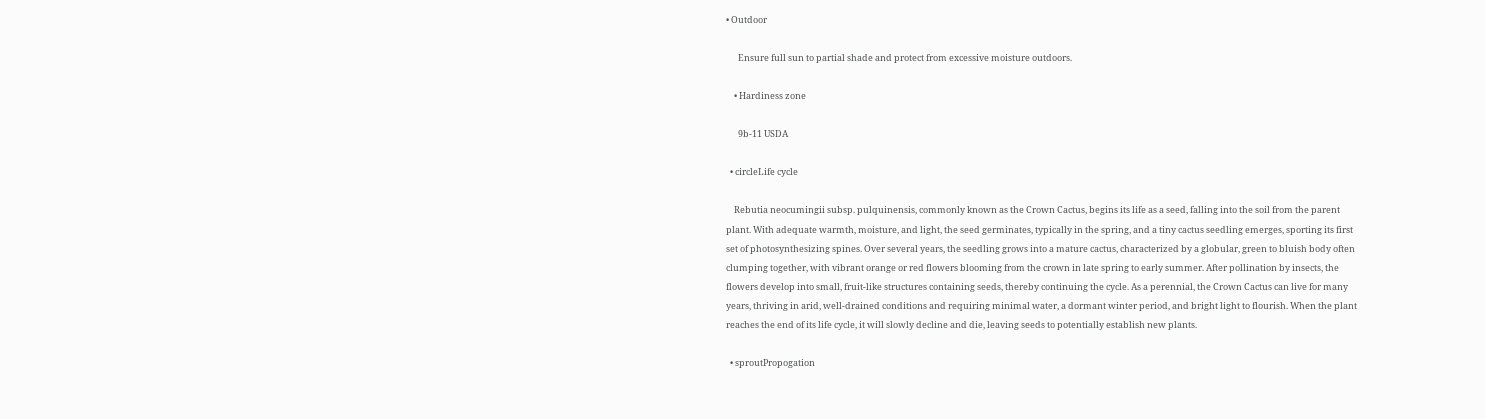• Outdoor

      Ensure full sun to partial shade and protect from excessive moisture outdoors.

    • Hardiness zone

      9b-11 USDA

  • circleLife cycle

    Rebutia neocumingii subsp. pulquinensis, commonly known as the Crown Cactus, begins its life as a seed, falling into the soil from the parent plant. With adequate warmth, moisture, and light, the seed germinates, typically in the spring, and a tiny cactus seedling emerges, sporting its first set of photosynthesizing spines. Over several years, the seedling grows into a mature cactus, characterized by a globular, green to bluish body often clumping together, with vibrant orange or red flowers blooming from the crown in late spring to early summer. After pollination by insects, the flowers develop into small, fruit-like structures containing seeds, thereby continuing the cycle. As a perennial, the Crown Cactus can live for many years, thriving in arid, well-drained conditions and requiring minimal water, a dormant winter period, and bright light to flourish. When the plant reaches the end of its life cycle, it will slowly decline and die, leaving seeds to potentially establish new plants.

  • sproutPropogation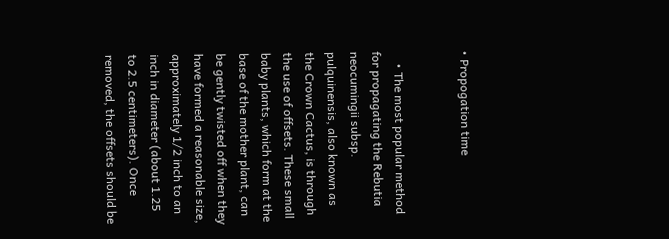• Propogation time


    • The most popular method for propagating the Rebutia neocumingii subsp. pulquinensis, also known as the Crown Cactus, is through the use of offsets. These small baby plants, which form at the base of the mother plant, can be gently twisted off when they have formed a reasonable size, approximately 1/2 inch to an inch in diameter (about 1.25 to 2.5 centimeters). Once removed, the offsets should be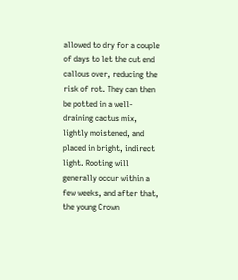allowed to dry for a couple of days to let the cut end callous over, reducing the risk of rot. They can then be potted in a well-draining cactus mix, lightly moistened, and placed in bright, indirect light. Rooting will generally occur within a few weeks, and after that, the young Crown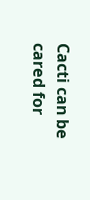Cacti can be cared for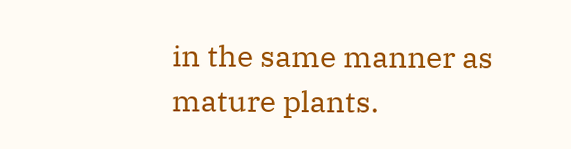in the same manner as mature plants.